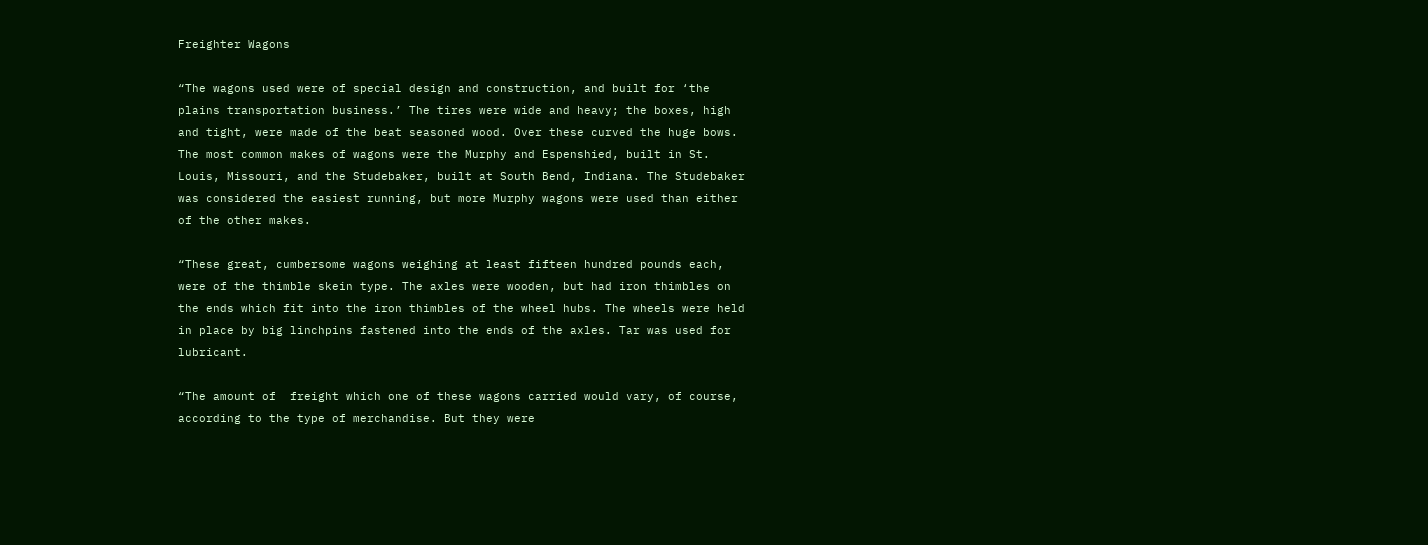Freighter Wagons

“The wagons used were of special design and construction, and built for ‘the plains transportation business.’ The tires were wide and heavy; the boxes, high and tight, were made of the beat seasoned wood. Over these curved the huge bows. The most common makes of wagons were the Murphy and Espenshied, built in St. Louis, Missouri, and the Studebaker, built at South Bend, Indiana. The Studebaker was considered the easiest running, but more Murphy wagons were used than either of the other makes.

“These great, cumbersome wagons weighing at least fifteen hundred pounds each, were of the thimble skein type. The axles were wooden, but had iron thimbles on the ends which fit into the iron thimbles of the wheel hubs. The wheels were held in place by big linchpins fastened into the ends of the axles. Tar was used for lubricant.

“The amount of  freight which one of these wagons carried would vary, of course, according to the type of merchandise. But they were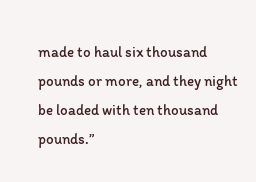made to haul six thousand pounds or more, and they night be loaded with ten thousand pounds.”